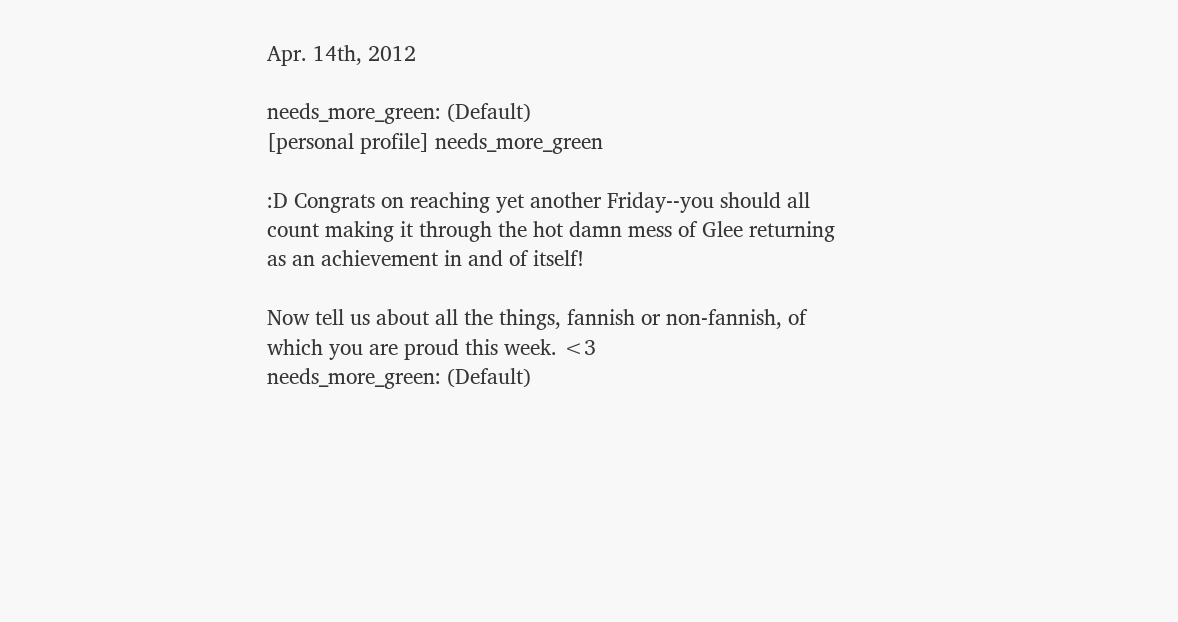Apr. 14th, 2012

needs_more_green: (Default)
[personal profile] needs_more_green

:D Congrats on reaching yet another Friday--you should all count making it through the hot damn mess of Glee returning as an achievement in and of itself!

Now tell us about all the things, fannish or non-fannish, of which you are proud this week. <3
needs_more_green: (Default)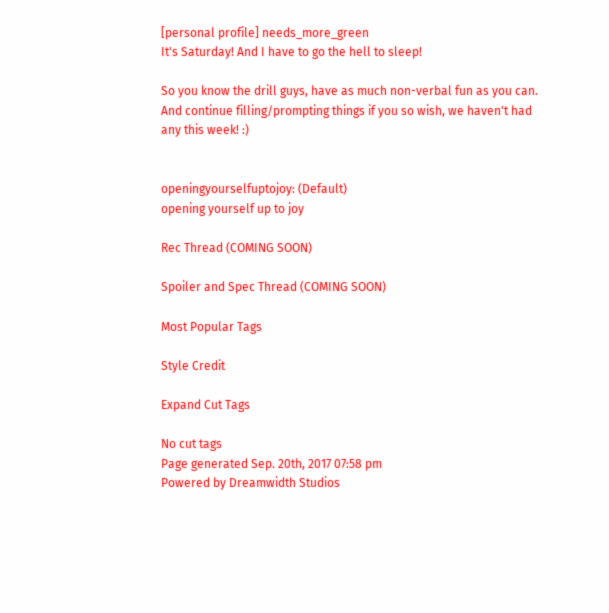[personal profile] needs_more_green
It's Saturday! And I have to go the hell to sleep!

So you know the drill guys, have as much non-verbal fun as you can. And continue filling/prompting things if you so wish, we haven't had any this week! :)


openingyourselfuptojoy: (Default)
opening yourself up to joy

Rec Thread (COMING SOON)

Spoiler and Spec Thread (COMING SOON)

Most Popular Tags

Style Credit

Expand Cut Tags

No cut tags
Page generated Sep. 20th, 2017 07:58 pm
Powered by Dreamwidth Studios